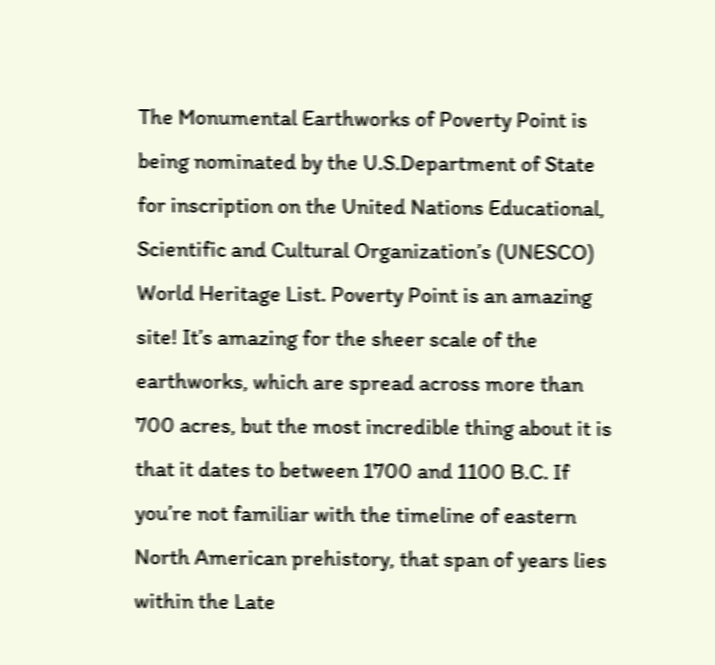The Monumental Earthworks of Poverty Point is being nominated by the U.S.Department of State for inscription on the United Nations Educational, Scientific and Cultural Organization’s (UNESCO) World Heritage List. Poverty Point is an amazing site! It’s amazing for the sheer scale of the earthworks, which are spread across more than 700 acres, but the most incredible thing about it is that it dates to between 1700 and 1100 B.C. If you’re not familiar with the timeline of eastern North American prehistory, that span of years lies within the Late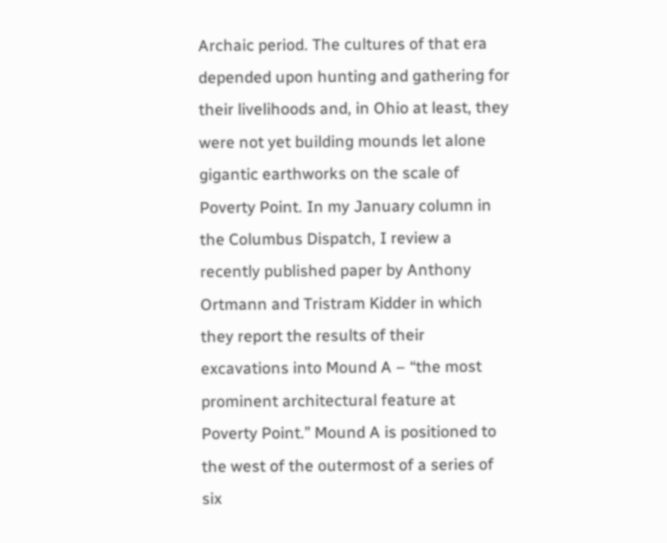Archaic period. The cultures of that era depended upon hunting and gathering for their livelihoods and, in Ohio at least, they were not yet building mounds let alone gigantic earthworks on the scale of Poverty Point. In my January column in the Columbus Dispatch, I review a recently published paper by Anthony Ortmann and Tristram Kidder in which they report the results of their excavations into Mound A – “the most prominent architectural feature at Poverty Point.” Mound A is positioned to the west of the outermost of a series of six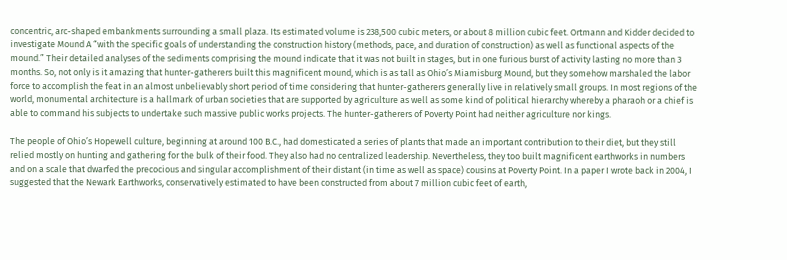concentric, arc-shaped embankments surrounding a small plaza. Its estimated volume is 238,500 cubic meters, or about 8 million cubic feet. Ortmann and Kidder decided to investigate Mound A “with the specific goals of understanding the construction history (methods, pace, and duration of construction) as well as functional aspects of the mound.” Their detailed analyses of the sediments comprising the mound indicate that it was not built in stages, but in one furious burst of activity lasting no more than 3 months. So, not only is it amazing that hunter-gatherers built this magnificent mound, which is as tall as Ohio’s Miamisburg Mound, but they somehow marshaled the labor force to accomplish the feat in an almost unbelievably short period of time considering that hunter-gatherers generally live in relatively small groups. In most regions of the world, monumental architecture is a hallmark of urban societies that are supported by agriculture as well as some kind of political hierarchy whereby a pharaoh or a chief is able to command his subjects to undertake such massive public works projects. The hunter-gatherers of Poverty Point had neither agriculture nor kings.

The people of Ohio’s Hopewell culture, beginning at around 100 B.C., had domesticated a series of plants that made an important contribution to their diet, but they still relied mostly on hunting and gathering for the bulk of their food. They also had no centralized leadership. Nevertheless, they too built magnificent earthworks in numbers and on a scale that dwarfed the precocious and singular accomplishment of their distant (in time as well as space) cousins at Poverty Point. In a paper I wrote back in 2004, I suggested that the Newark Earthworks, conservatively estimated to have been constructed from about 7 million cubic feet of earth,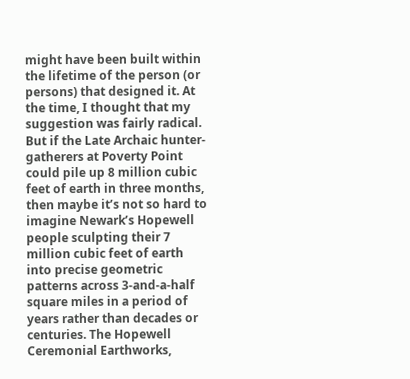might have been built within the lifetime of the person (or persons) that designed it. At the time, I thought that my suggestion was fairly radical. But if the Late Archaic hunter-gatherers at Poverty Point could pile up 8 million cubic feet of earth in three months, then maybe it’s not so hard to imagine Newark’s Hopewell people sculpting their 7 million cubic feet of earth into precise geometric patterns across 3-and-a-half square miles in a period of years rather than decades or centuries. The Hopewell Ceremonial Earthworks,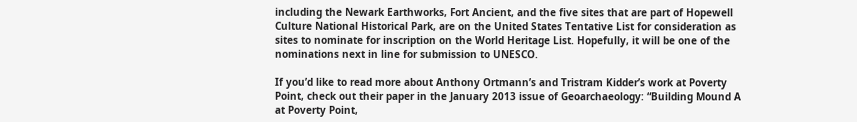including the Newark Earthworks, Fort Ancient, and the five sites that are part of Hopewell Culture National Historical Park, are on the United States Tentative List for consideration as sites to nominate for inscription on the World Heritage List. Hopefully, it will be one of the nominations next in line for submission to UNESCO.

If you’d like to read more about Anthony Ortmann’s and Tristram Kidder’s work at Poverty Point, check out their paper in the January 2013 issue of Geoarchaeology: “Building Mound A at Poverty Point,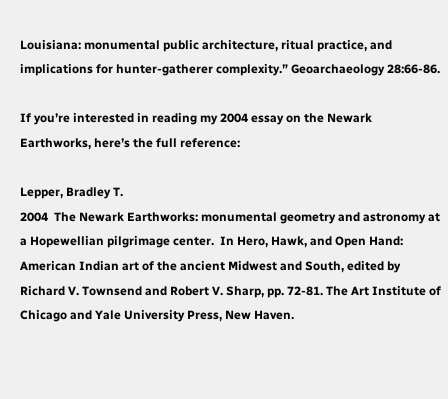Louisiana: monumental public architecture, ritual practice, and implications for hunter-gatherer complexity.” Geoarchaeology 28:66-86.

If you’re interested in reading my 2004 essay on the Newark Earthworks, here’s the full reference:

Lepper, Bradley T.
2004  The Newark Earthworks: monumental geometry and astronomy at a Hopewellian pilgrimage center.  In Hero, Hawk, and Open Hand: American Indian art of the ancient Midwest and South, edited by Richard V. Townsend and Robert V. Sharp, pp. 72-81. The Art Institute of Chicago and Yale University Press, New Haven.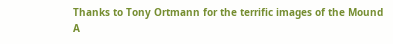Thanks to Tony Ortmann for the terrific images of the Mound A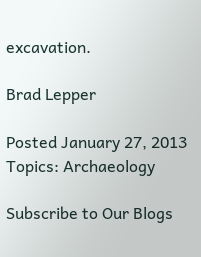excavation.

Brad Lepper

Posted January 27, 2013
Topics: Archaeology

Subscribe to Our Blogs